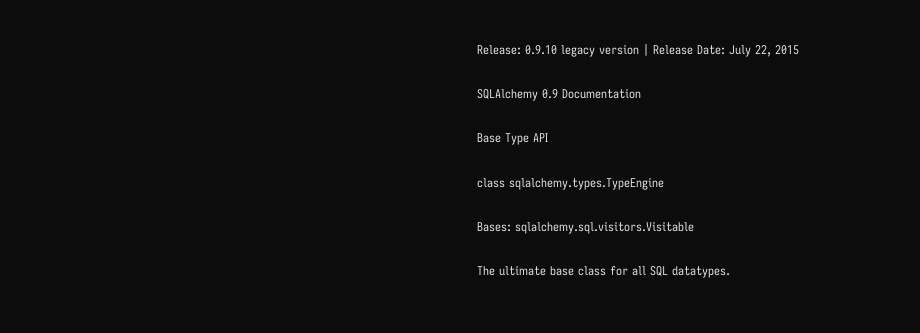Release: 0.9.10 legacy version | Release Date: July 22, 2015

SQLAlchemy 0.9 Documentation

Base Type API

class sqlalchemy.types.TypeEngine

Bases: sqlalchemy.sql.visitors.Visitable

The ultimate base class for all SQL datatypes.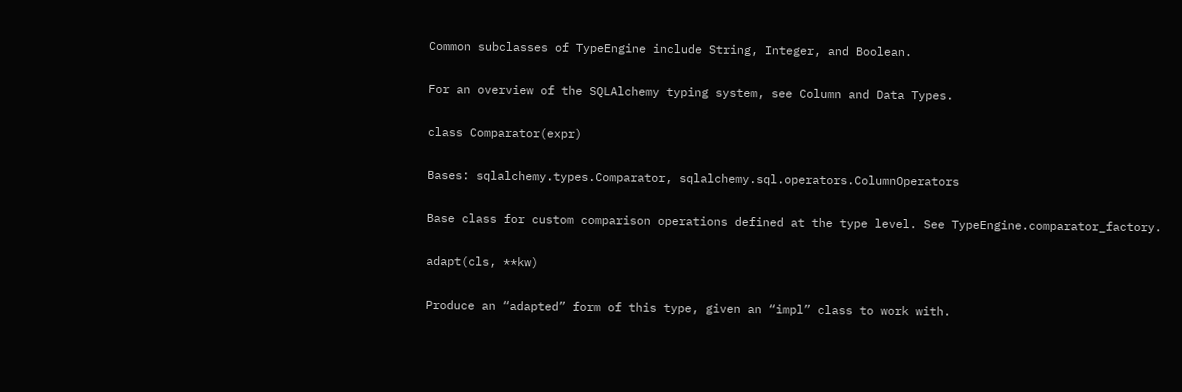Common subclasses of TypeEngine include String, Integer, and Boolean.

For an overview of the SQLAlchemy typing system, see Column and Data Types.

class Comparator(expr)

Bases: sqlalchemy.types.Comparator, sqlalchemy.sql.operators.ColumnOperators

Base class for custom comparison operations defined at the type level. See TypeEngine.comparator_factory.

adapt(cls, **kw)

Produce an “adapted” form of this type, given an “impl” class to work with.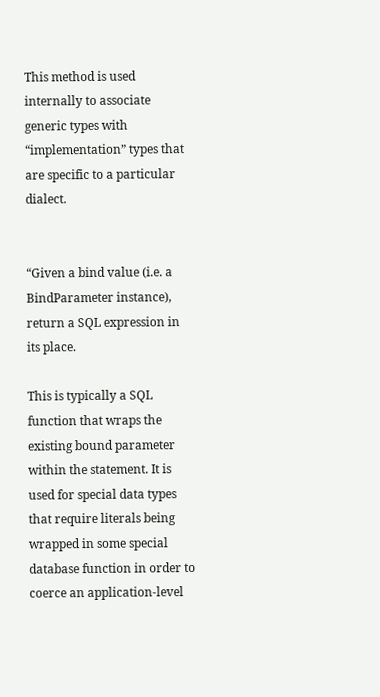This method is used internally to associate generic types with “implementation” types that are specific to a particular dialect.


“Given a bind value (i.e. a BindParameter instance), return a SQL expression in its place.

This is typically a SQL function that wraps the existing bound parameter within the statement. It is used for special data types that require literals being wrapped in some special database function in order to coerce an application-level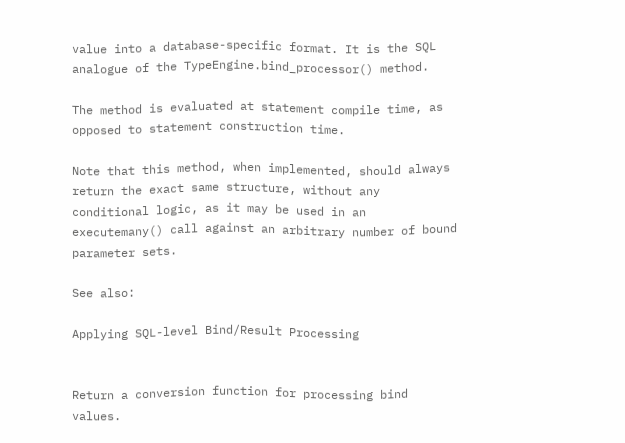value into a database-specific format. It is the SQL analogue of the TypeEngine.bind_processor() method.

The method is evaluated at statement compile time, as opposed to statement construction time.

Note that this method, when implemented, should always return the exact same structure, without any conditional logic, as it may be used in an executemany() call against an arbitrary number of bound parameter sets.

See also:

Applying SQL-level Bind/Result Processing


Return a conversion function for processing bind values.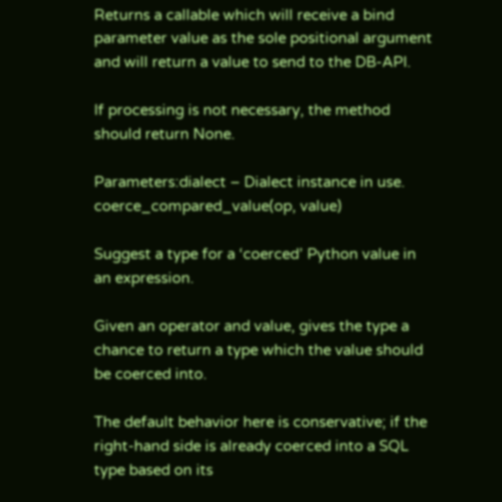Returns a callable which will receive a bind parameter value as the sole positional argument and will return a value to send to the DB-API.

If processing is not necessary, the method should return None.

Parameters:dialect – Dialect instance in use.
coerce_compared_value(op, value)

Suggest a type for a ‘coerced’ Python value in an expression.

Given an operator and value, gives the type a chance to return a type which the value should be coerced into.

The default behavior here is conservative; if the right-hand side is already coerced into a SQL type based on its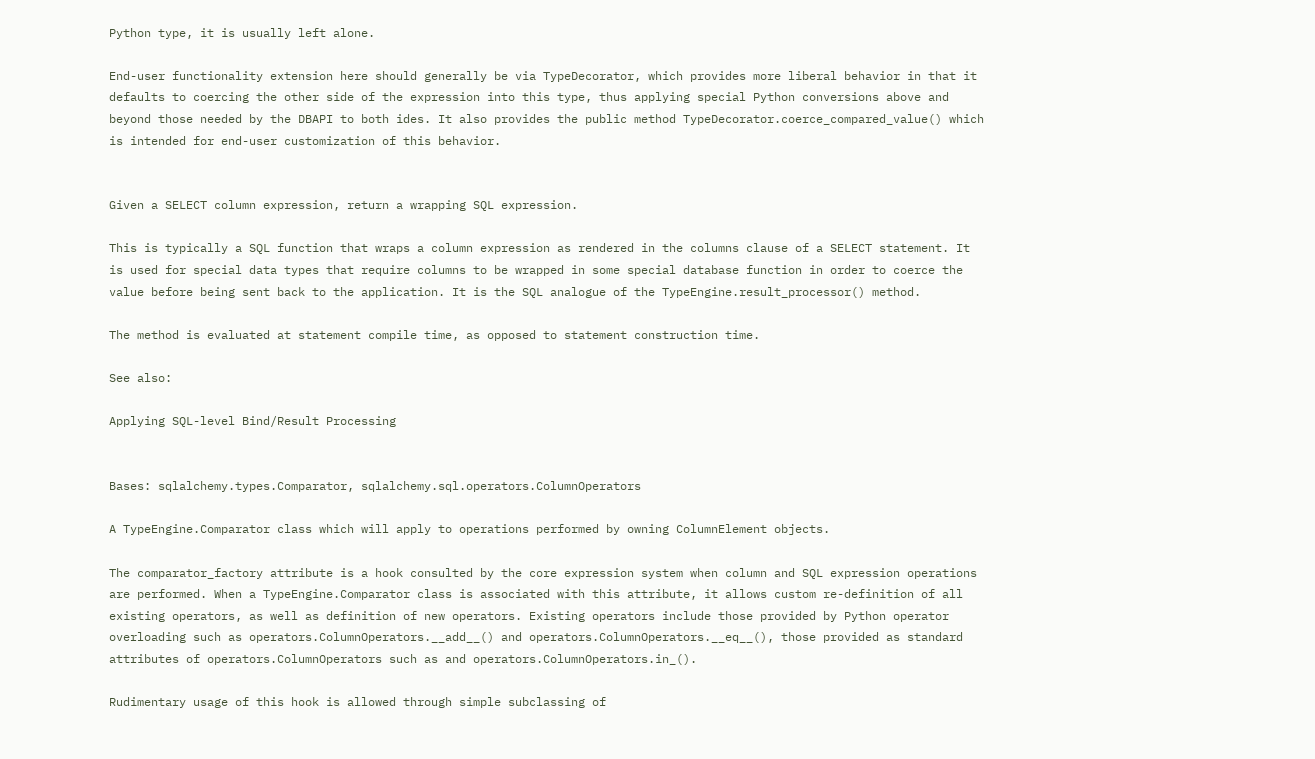Python type, it is usually left alone.

End-user functionality extension here should generally be via TypeDecorator, which provides more liberal behavior in that it defaults to coercing the other side of the expression into this type, thus applying special Python conversions above and beyond those needed by the DBAPI to both ides. It also provides the public method TypeDecorator.coerce_compared_value() which is intended for end-user customization of this behavior.


Given a SELECT column expression, return a wrapping SQL expression.

This is typically a SQL function that wraps a column expression as rendered in the columns clause of a SELECT statement. It is used for special data types that require columns to be wrapped in some special database function in order to coerce the value before being sent back to the application. It is the SQL analogue of the TypeEngine.result_processor() method.

The method is evaluated at statement compile time, as opposed to statement construction time.

See also:

Applying SQL-level Bind/Result Processing


Bases: sqlalchemy.types.Comparator, sqlalchemy.sql.operators.ColumnOperators

A TypeEngine.Comparator class which will apply to operations performed by owning ColumnElement objects.

The comparator_factory attribute is a hook consulted by the core expression system when column and SQL expression operations are performed. When a TypeEngine.Comparator class is associated with this attribute, it allows custom re-definition of all existing operators, as well as definition of new operators. Existing operators include those provided by Python operator overloading such as operators.ColumnOperators.__add__() and operators.ColumnOperators.__eq__(), those provided as standard attributes of operators.ColumnOperators such as and operators.ColumnOperators.in_().

Rudimentary usage of this hook is allowed through simple subclassing of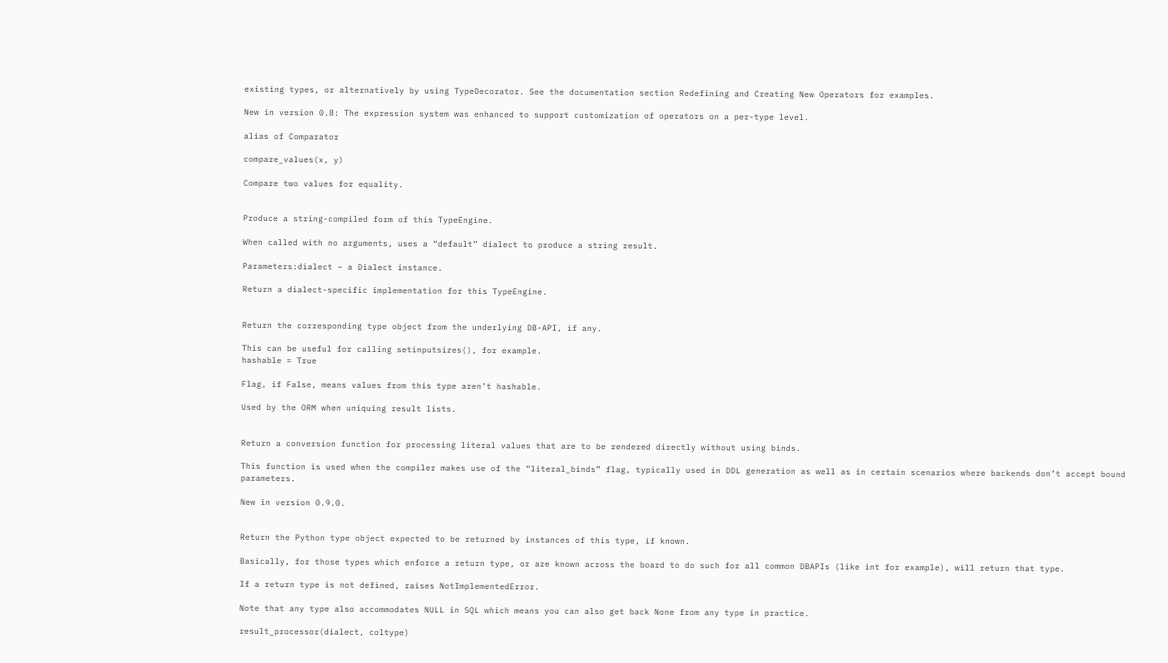existing types, or alternatively by using TypeDecorator. See the documentation section Redefining and Creating New Operators for examples.

New in version 0.8: The expression system was enhanced to support customization of operators on a per-type level.

alias of Comparator

compare_values(x, y)

Compare two values for equality.


Produce a string-compiled form of this TypeEngine.

When called with no arguments, uses a “default” dialect to produce a string result.

Parameters:dialect – a Dialect instance.

Return a dialect-specific implementation for this TypeEngine.


Return the corresponding type object from the underlying DB-API, if any.

This can be useful for calling setinputsizes(), for example.
hashable = True

Flag, if False, means values from this type aren’t hashable.

Used by the ORM when uniquing result lists.


Return a conversion function for processing literal values that are to be rendered directly without using binds.

This function is used when the compiler makes use of the “literal_binds” flag, typically used in DDL generation as well as in certain scenarios where backends don’t accept bound parameters.

New in version 0.9.0.


Return the Python type object expected to be returned by instances of this type, if known.

Basically, for those types which enforce a return type, or are known across the board to do such for all common DBAPIs (like int for example), will return that type.

If a return type is not defined, raises NotImplementedError.

Note that any type also accommodates NULL in SQL which means you can also get back None from any type in practice.

result_processor(dialect, coltype)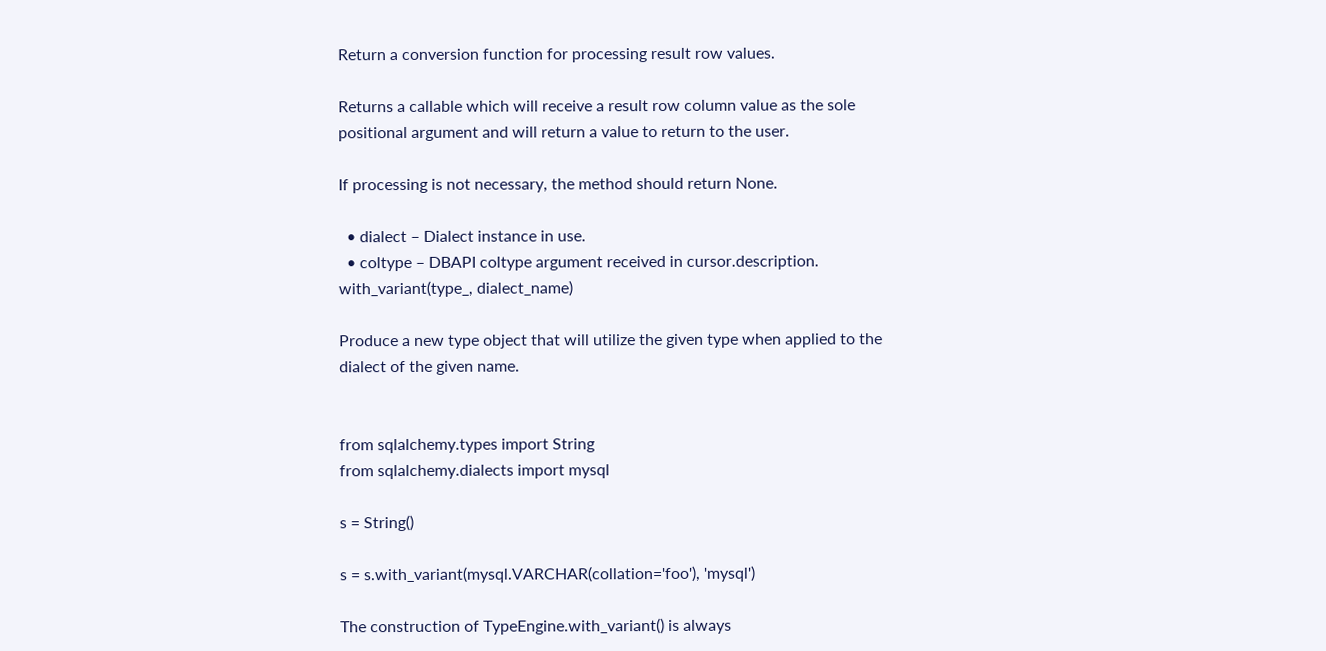Return a conversion function for processing result row values.

Returns a callable which will receive a result row column value as the sole positional argument and will return a value to return to the user.

If processing is not necessary, the method should return None.

  • dialect – Dialect instance in use.
  • coltype – DBAPI coltype argument received in cursor.description.
with_variant(type_, dialect_name)

Produce a new type object that will utilize the given type when applied to the dialect of the given name.


from sqlalchemy.types import String
from sqlalchemy.dialects import mysql

s = String()

s = s.with_variant(mysql.VARCHAR(collation='foo'), 'mysql')

The construction of TypeEngine.with_variant() is always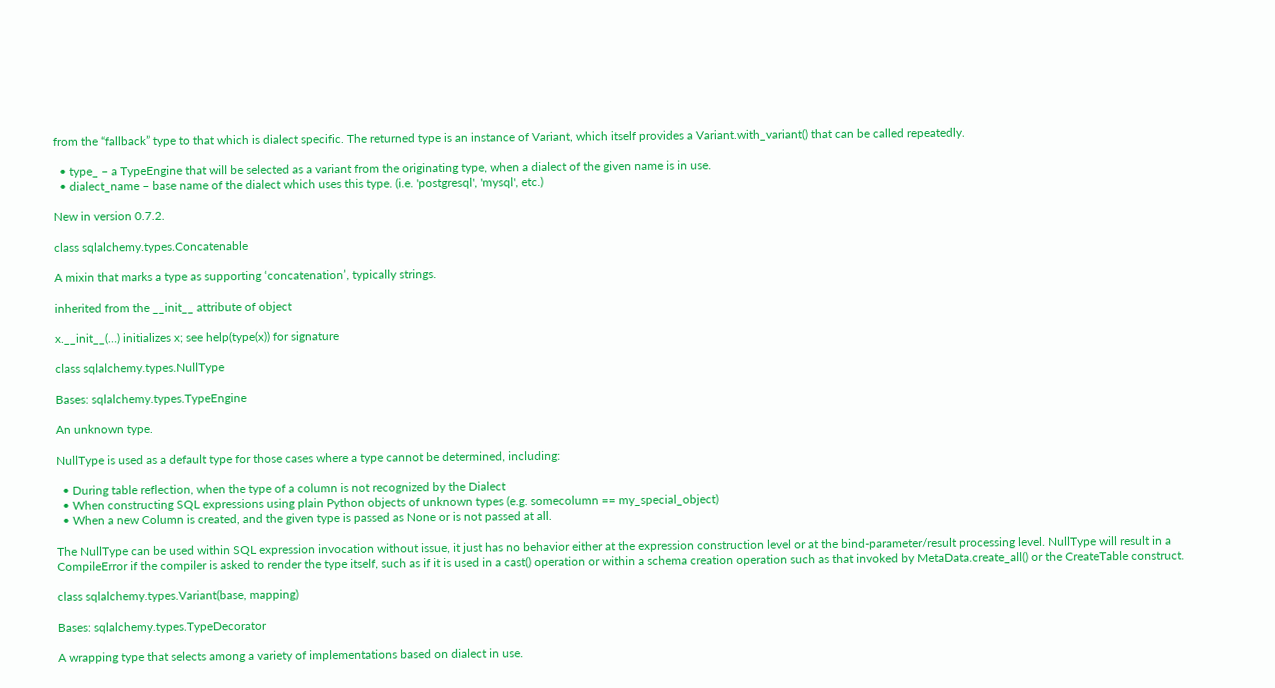from the “fallback” type to that which is dialect specific. The returned type is an instance of Variant, which itself provides a Variant.with_variant() that can be called repeatedly.

  • type_ – a TypeEngine that will be selected as a variant from the originating type, when a dialect of the given name is in use.
  • dialect_name – base name of the dialect which uses this type. (i.e. 'postgresql', 'mysql', etc.)

New in version 0.7.2.

class sqlalchemy.types.Concatenable

A mixin that marks a type as supporting ‘concatenation’, typically strings.

inherited from the __init__ attribute of object

x.__init__(…) initializes x; see help(type(x)) for signature

class sqlalchemy.types.NullType

Bases: sqlalchemy.types.TypeEngine

An unknown type.

NullType is used as a default type for those cases where a type cannot be determined, including:

  • During table reflection, when the type of a column is not recognized by the Dialect
  • When constructing SQL expressions using plain Python objects of unknown types (e.g. somecolumn == my_special_object)
  • When a new Column is created, and the given type is passed as None or is not passed at all.

The NullType can be used within SQL expression invocation without issue, it just has no behavior either at the expression construction level or at the bind-parameter/result processing level. NullType will result in a CompileError if the compiler is asked to render the type itself, such as if it is used in a cast() operation or within a schema creation operation such as that invoked by MetaData.create_all() or the CreateTable construct.

class sqlalchemy.types.Variant(base, mapping)

Bases: sqlalchemy.types.TypeDecorator

A wrapping type that selects among a variety of implementations based on dialect in use.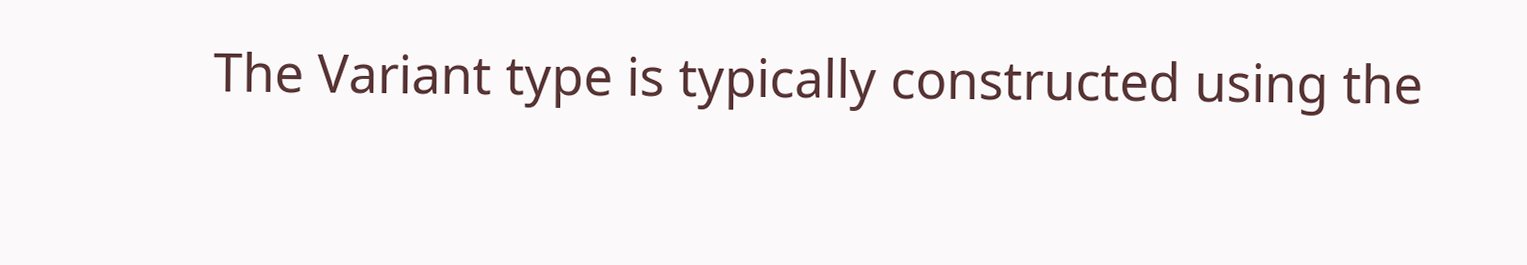The Variant type is typically constructed using the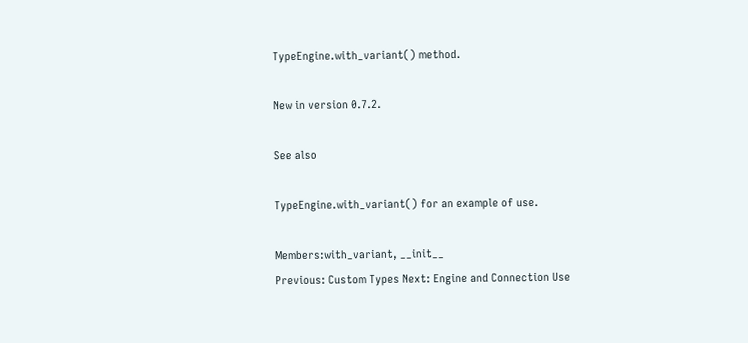TypeEngine.with_variant() method.

New in version 0.7.2.

See also

TypeEngine.with_variant() for an example of use.

Members:with_variant, __init__
Previous: Custom Types Next: Engine and Connection Use